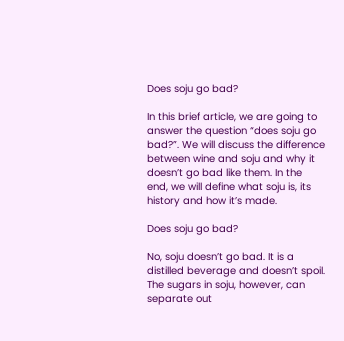Does soju go bad?

In this brief article, we are going to answer the question “does soju go bad?”. We will discuss the difference between wine and soju and why it doesn’t go bad like them. In the end, we will define what soju is, its history and how it’s made.

Does soju go bad?

No, soju doesn’t go bad. It is a distilled beverage and doesn’t spoil. The sugars in soju, however, can separate out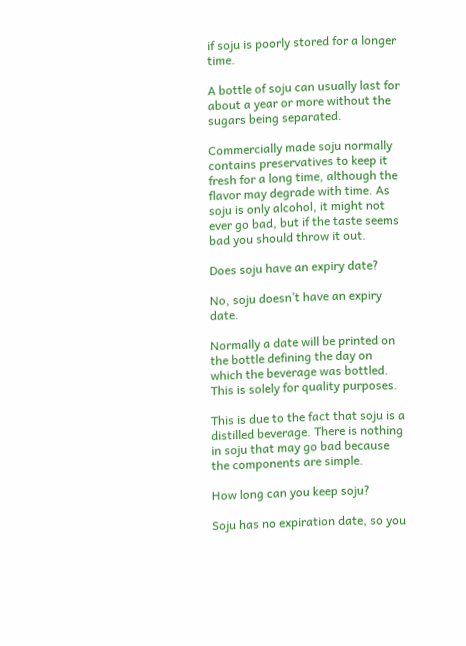if soju is poorly stored for a longer time.

A bottle of soju can usually last for about a year or more without the sugars being separated.

Commercially made soju normally contains preservatives to keep it fresh for a long time, although the flavor may degrade with time. As soju is only alcohol, it might not ever go bad, but if the taste seems bad you should throw it out.

Does soju have an expiry date?

No, soju doesn’t have an expiry date.

Normally a date will be printed on the bottle defining the day on which the beverage was bottled. This is solely for quality purposes.

This is due to the fact that soju is a distilled beverage. There is nothing in soju that may go bad because the components are simple.

How long can you keep soju?

Soju has no expiration date, so you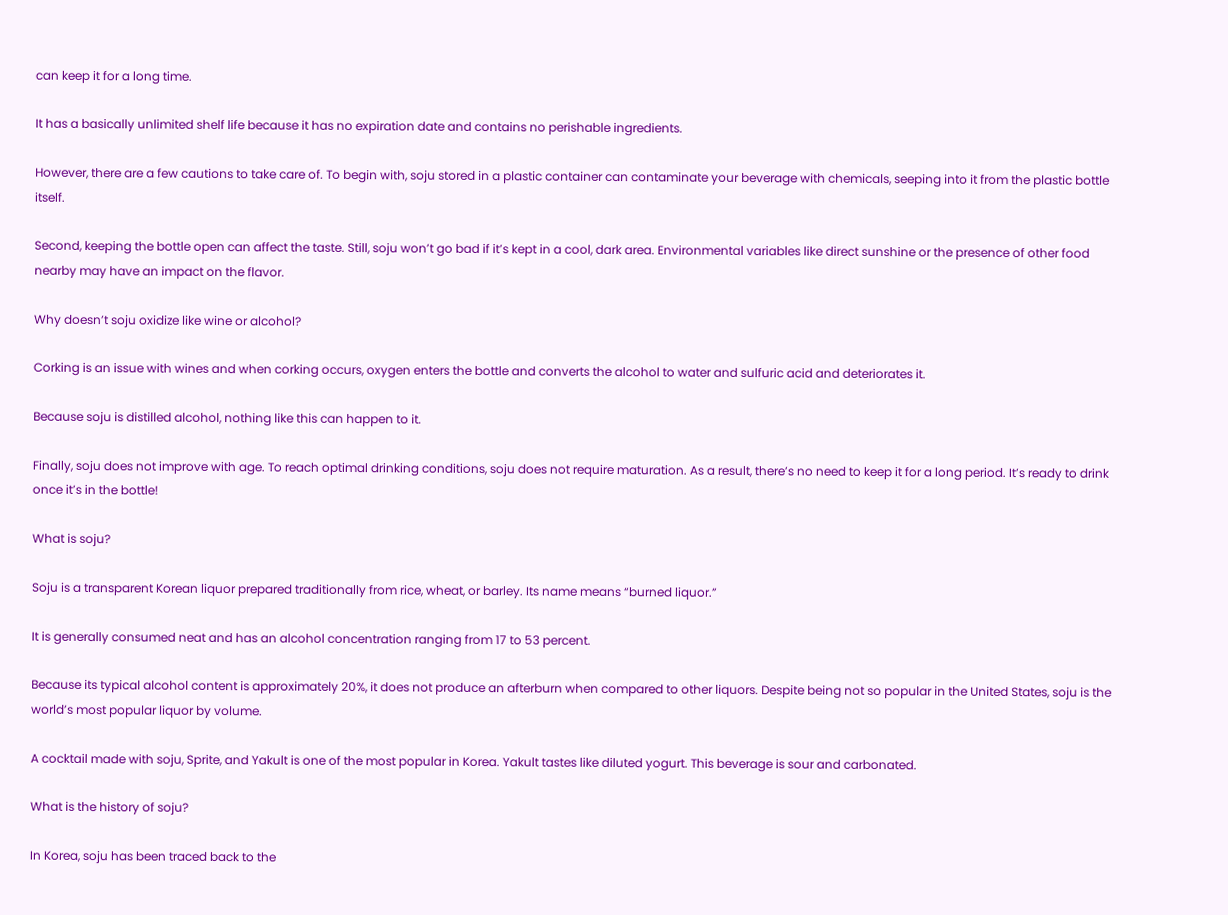can keep it for a long time.

It has a basically unlimited shelf life because it has no expiration date and contains no perishable ingredients.

However, there are a few cautions to take care of. To begin with, soju stored in a plastic container can contaminate your beverage with chemicals, seeping into it from the plastic bottle itself.

Second, keeping the bottle open can affect the taste. Still, soju won’t go bad if it’s kept in a cool, dark area. Environmental variables like direct sunshine or the presence of other food nearby may have an impact on the flavor.

Why doesn’t soju oxidize like wine or alcohol?

Corking is an issue with wines and when corking occurs, oxygen enters the bottle and converts the alcohol to water and sulfuric acid and deteriorates it.

Because soju is distilled alcohol, nothing like this can happen to it.

Finally, soju does not improve with age. To reach optimal drinking conditions, soju does not require maturation. As a result, there’s no need to keep it for a long period. It’s ready to drink once it’s in the bottle!

What is soju?

Soju is a transparent Korean liquor prepared traditionally from rice, wheat, or barley. Its name means “burned liquor.”

It is generally consumed neat and has an alcohol concentration ranging from 17 to 53 percent.

Because its typical alcohol content is approximately 20%, it does not produce an afterburn when compared to other liquors. Despite being not so popular in the United States, soju is the world’s most popular liquor by volume.

A cocktail made with soju, Sprite, and Yakult is one of the most popular in Korea. Yakult tastes like diluted yogurt. This beverage is sour and carbonated.

What is the history of soju?

In Korea, soju has been traced back to the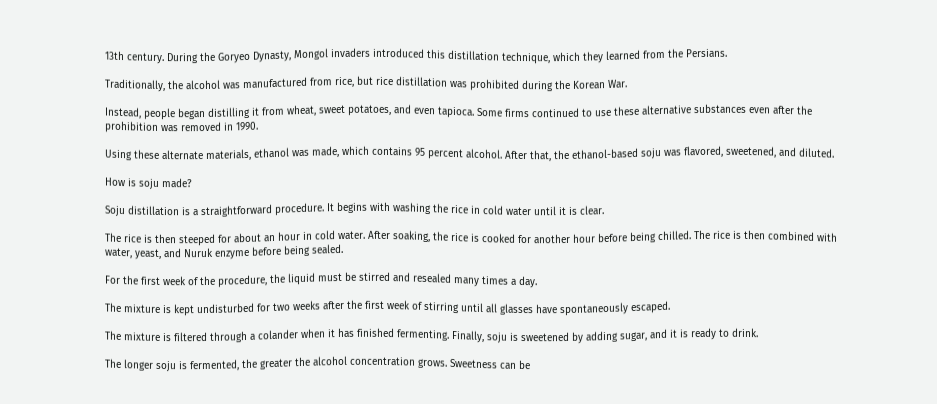13th century. During the Goryeo Dynasty, Mongol invaders introduced this distillation technique, which they learned from the Persians.

Traditionally, the alcohol was manufactured from rice, but rice distillation was prohibited during the Korean War.

Instead, people began distilling it from wheat, sweet potatoes, and even tapioca. Some firms continued to use these alternative substances even after the prohibition was removed in 1990.

Using these alternate materials, ethanol was made, which contains 95 percent alcohol. After that, the ethanol-based soju was flavored, sweetened, and diluted.

How is soju made?

Soju distillation is a straightforward procedure. It begins with washing the rice in cold water until it is clear.

The rice is then steeped for about an hour in cold water. After soaking, the rice is cooked for another hour before being chilled. The rice is then combined with water, yeast, and Nuruk enzyme before being sealed.

For the first week of the procedure, the liquid must be stirred and resealed many times a day.

The mixture is kept undisturbed for two weeks after the first week of stirring until all glasses have spontaneously escaped.

The mixture is filtered through a colander when it has finished fermenting. Finally, soju is sweetened by adding sugar, and it is ready to drink.

The longer soju is fermented, the greater the alcohol concentration grows. Sweetness can be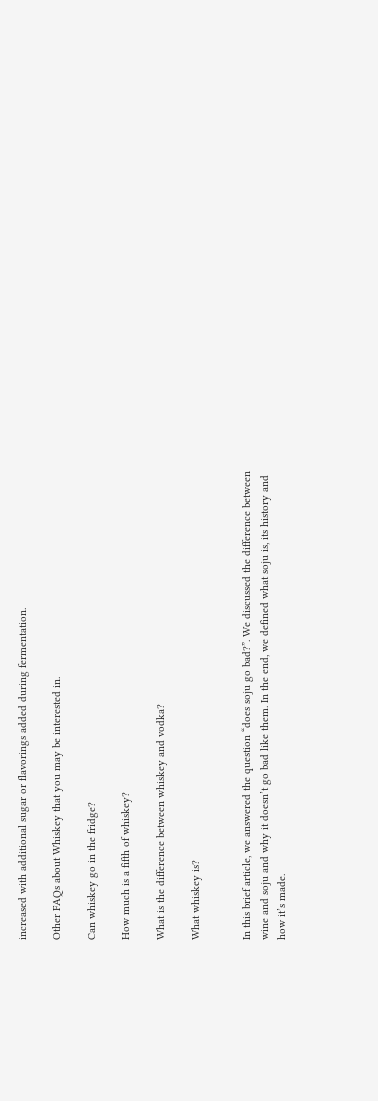increased with additional sugar or flavorings added during fermentation.

Other FAQs about Whiskey that you may be interested in.

Can whiskey go in the fridge?

How much is a fifth of whiskey?

What is the difference between whiskey and vodka?

What whiskey is?


In this brief article, we answered the question “does soju go bad?”. We discussed the difference between wine and soju and why it doesn’t go bad like them. In the end, we defined what soju is, its history and how it’s made.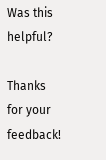Was this helpful?

Thanks for your feedback!